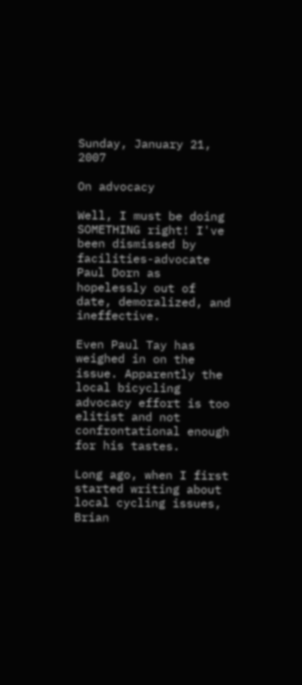Sunday, January 21, 2007

On advocacy

Well, I must be doing SOMETHING right! I've been dismissed by facilities-advocate Paul Dorn as hopelessly out of date, demoralized, and ineffective.

Even Paul Tay has weighed in on the issue. Apparently the local bicycling advocacy effort is too elitist and not confrontational enough for his tastes.

Long ago, when I first started writing about local cycling issues, Brian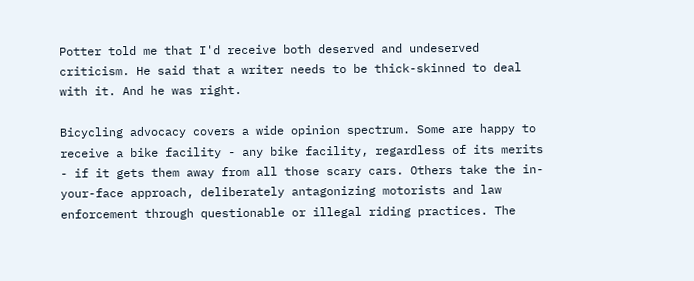Potter told me that I'd receive both deserved and undeserved criticism. He said that a writer needs to be thick-skinned to deal with it. And he was right.

Bicycling advocacy covers a wide opinion spectrum. Some are happy to receive a bike facility - any bike facility, regardless of its merits - if it gets them away from all those scary cars. Others take the in-your-face approach, deliberately antagonizing motorists and law enforcement through questionable or illegal riding practices. The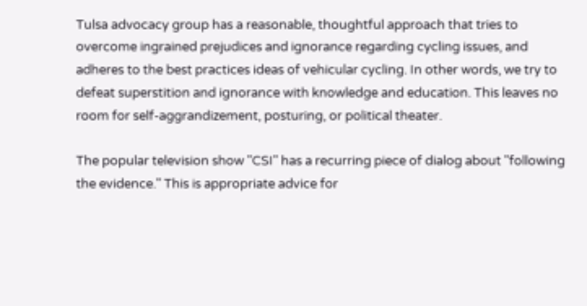Tulsa advocacy group has a reasonable, thoughtful approach that tries to overcome ingrained prejudices and ignorance regarding cycling issues, and adheres to the best practices ideas of vehicular cycling. In other words, we try to defeat superstition and ignorance with knowledge and education. This leaves no room for self-aggrandizement, posturing, or political theater.

The popular television show "CSI" has a recurring piece of dialog about "following the evidence." This is appropriate advice for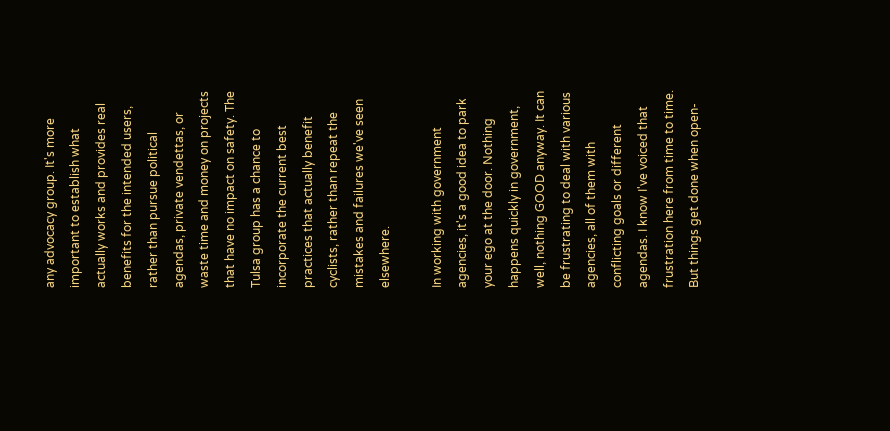any advocacy group. It's more important to establish what actually works and provides real benefits for the intended users, rather than pursue political agendas, private vendettas, or waste time and money on projects that have no impact on safety. The Tulsa group has a chance to incorporate the current best practices that actually benefit cyclists, rather than repeat the mistakes and failures we've seen elsewhere.

In working with government agencies, it's a good idea to park your ego at the door. Nothing happens quickly in government, well, nothing GOOD anyway. It can be frustrating to deal with various agencies, all of them with conflicting goals or different agendas. I know I've voiced that frustration here from time to time. But things get done when open-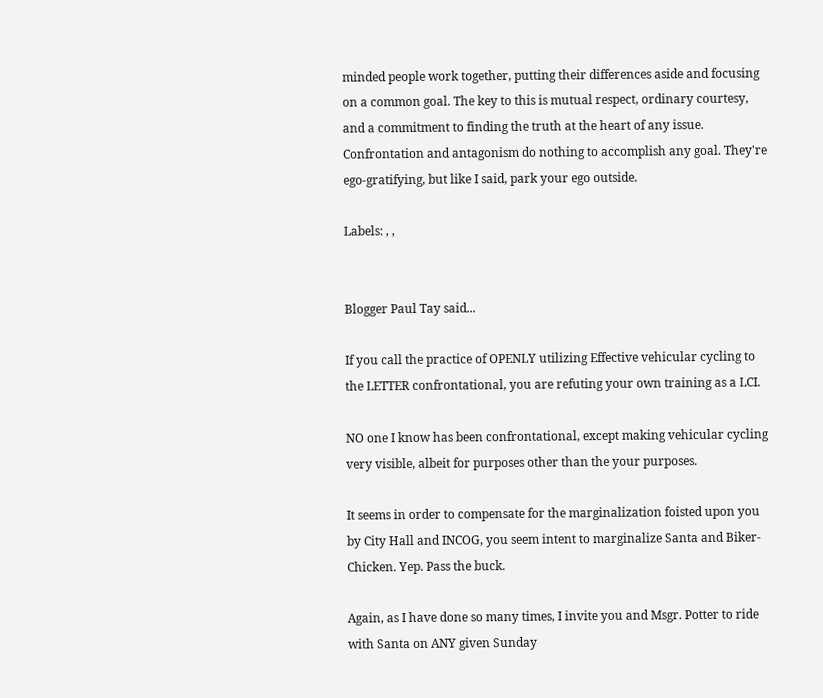minded people work together, putting their differences aside and focusing on a common goal. The key to this is mutual respect, ordinary courtesy, and a commitment to finding the truth at the heart of any issue. Confrontation and antagonism do nothing to accomplish any goal. They're ego-gratifying, but like I said, park your ego outside.

Labels: , ,


Blogger Paul Tay said...

If you call the practice of OPENLY utilizing Effective vehicular cycling to the LETTER confrontational, you are refuting your own training as a LCI.

NO one I know has been confrontational, except making vehicular cycling very visible, albeit for purposes other than the your purposes.

It seems in order to compensate for the marginalization foisted upon you by City Hall and INCOG, you seem intent to marginalize Santa and Biker-Chicken. Yep. Pass the buck.

Again, as I have done so many times, I invite you and Msgr. Potter to ride with Santa on ANY given Sunday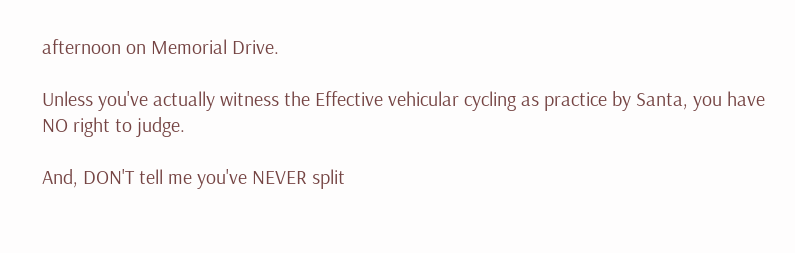afternoon on Memorial Drive.

Unless you've actually witness the Effective vehicular cycling as practice by Santa, you have NO right to judge.

And, DON'T tell me you've NEVER split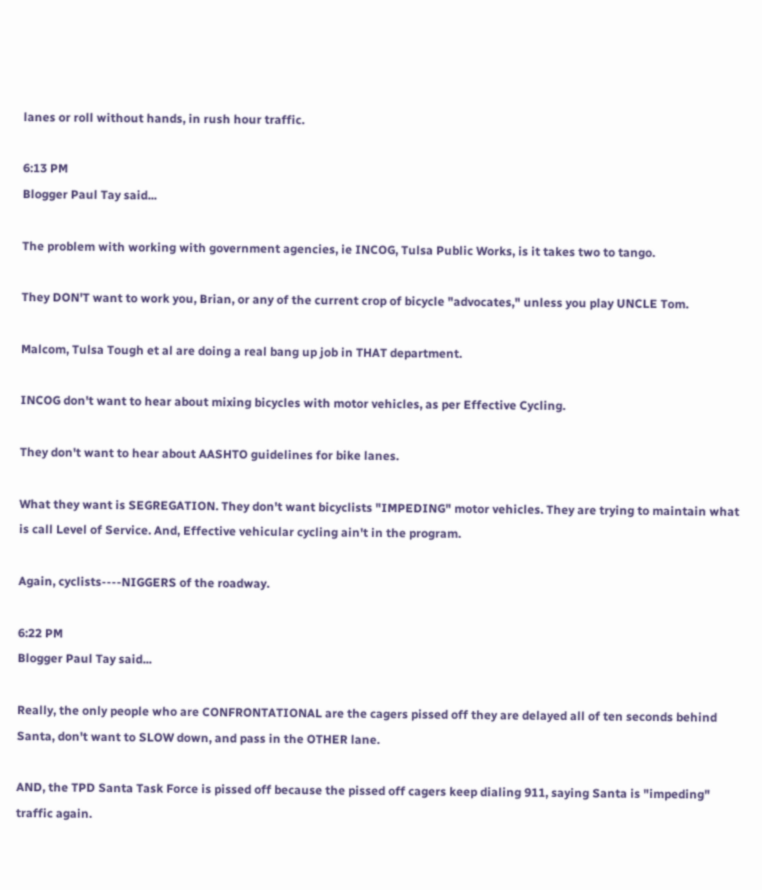lanes or roll without hands, in rush hour traffic.

6:13 PM
Blogger Paul Tay said...

The problem with working with government agencies, ie INCOG, Tulsa Public Works, is it takes two to tango.

They DON'T want to work you, Brian, or any of the current crop of bicycle "advocates," unless you play UNCLE Tom.

Malcom, Tulsa Tough et al are doing a real bang up job in THAT department.

INCOG don't want to hear about mixing bicycles with motor vehicles, as per Effective Cycling.

They don't want to hear about AASHTO guidelines for bike lanes.

What they want is SEGREGATION. They don't want bicyclists "IMPEDING" motor vehicles. They are trying to maintain what is call Level of Service. And, Effective vehicular cycling ain't in the program.

Again, cyclists----NIGGERS of the roadway.

6:22 PM
Blogger Paul Tay said...

Really, the only people who are CONFRONTATIONAL are the cagers pissed off they are delayed all of ten seconds behind Santa, don't want to SLOW down, and pass in the OTHER lane.

AND, the TPD Santa Task Force is pissed off because the pissed off cagers keep dialing 911, saying Santa is "impeding" traffic again.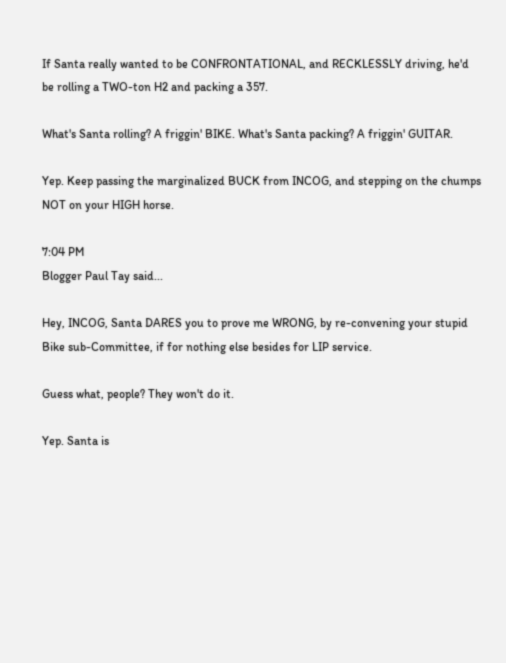If Santa really wanted to be CONFRONTATIONAL, and RECKLESSLY driving, he'd be rolling a TWO-ton H2 and packing a 357.

What's Santa rolling? A friggin' BIKE. What's Santa packing? A friggin' GUITAR.

Yep. Keep passing the marginalized BUCK from INCOG, and stepping on the chumps NOT on your HIGH horse.

7:04 PM
Blogger Paul Tay said...

Hey, INCOG, Santa DARES you to prove me WRONG, by re-convening your stupid Bike sub-Committee, if for nothing else besides for LIP service.

Guess what, people? They won't do it.

Yep. Santa is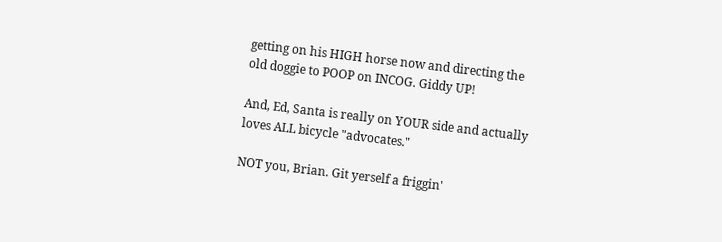getting on his HIGH horse now and directing the old doggie to POOP on INCOG. Giddy UP!

And, Ed, Santa is really on YOUR side and actually loves ALL bicycle "advocates."

NOT you, Brian. Git yerself a friggin'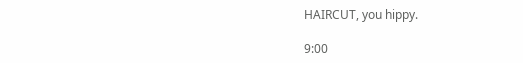HAIRCUT, you hippy.

9:00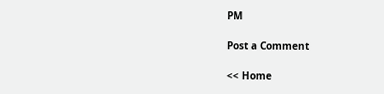PM

Post a Comment

<< Home